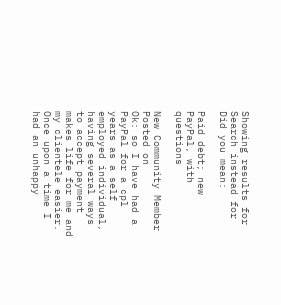Showing results for
Search instead for
Did you mean:

Paid debt; new PayPal, with questions

New Community Member
Posted on
Ok: so I have had a PayPal for a cpl years as a self employed individual, having several ways to accept payment makes life for me and my clientele easier. Once upon a time I had an unhappy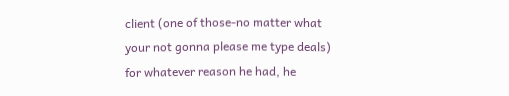client (one of those-no matter what your not gonna please me type deals) for whatever reason he had, he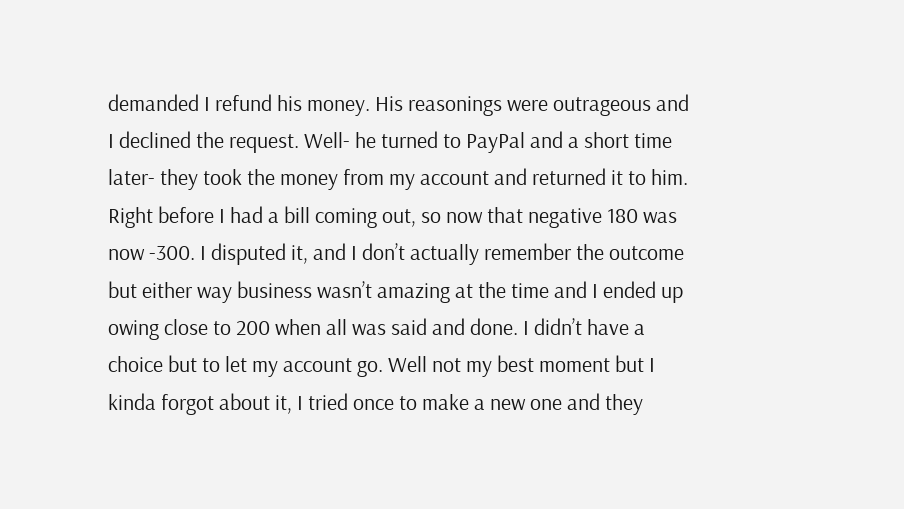demanded I refund his money. His reasonings were outrageous and I declined the request. Well- he turned to PayPal and a short time later- they took the money from my account and returned it to him. Right before I had a bill coming out, so now that negative 180 was now -300. I disputed it, and I don’t actually remember the outcome but either way business wasn’t amazing at the time and I ended up owing close to 200 when all was said and done. I didn’t have a choice but to let my account go. Well not my best moment but I kinda forgot about it, I tried once to make a new one and they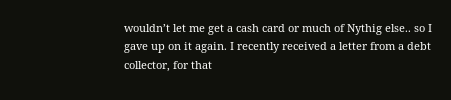wouldn’t let me get a cash card or much of Nythig else.. so I gave up on it again. I recently received a letter from a debt collector, for that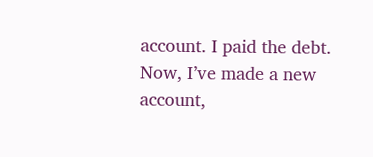account. I paid the debt. Now, I’ve made a new account,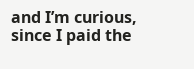and I’m curious, since I paid the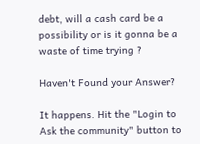debt, will a cash card be a possibility or is it gonna be a waste of time trying ?

Haven't Found your Answer?

It happens. Hit the "Login to Ask the community" button to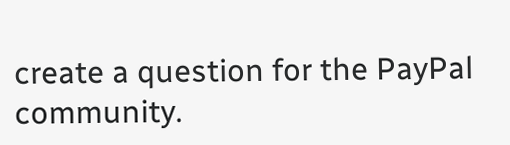create a question for the PayPal community.